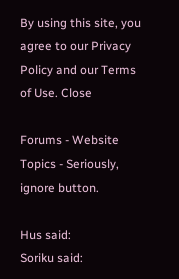By using this site, you agree to our Privacy Policy and our Terms of Use. Close

Forums - Website Topics - Seriously, ignore button.

Hus said:
Soriku said: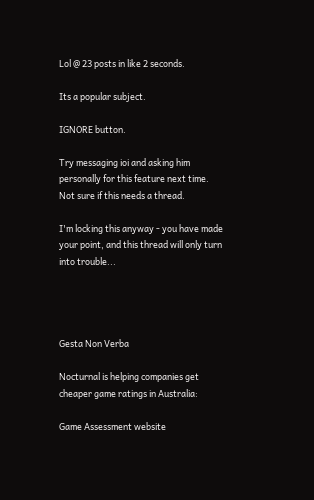Lol @ 23 posts in like 2 seconds.

Its a popular subject.

IGNORE button.

Try messaging ioi and asking him personally for this feature next time. Not sure if this needs a thread.

I'm locking this anyway - you have made your point, and this thread will only turn into trouble...




Gesta Non Verba

Nocturnal is helping companies get cheaper game ratings in Australia:

Game Assessment website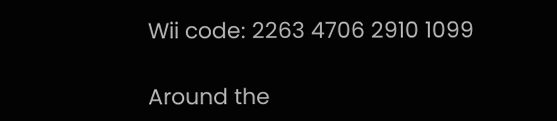Wii code: 2263 4706 2910 1099

Around the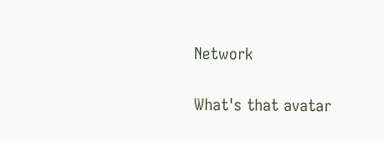Network

What's that avatar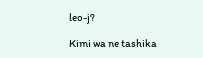leo-j?

Kimi wa ne tashika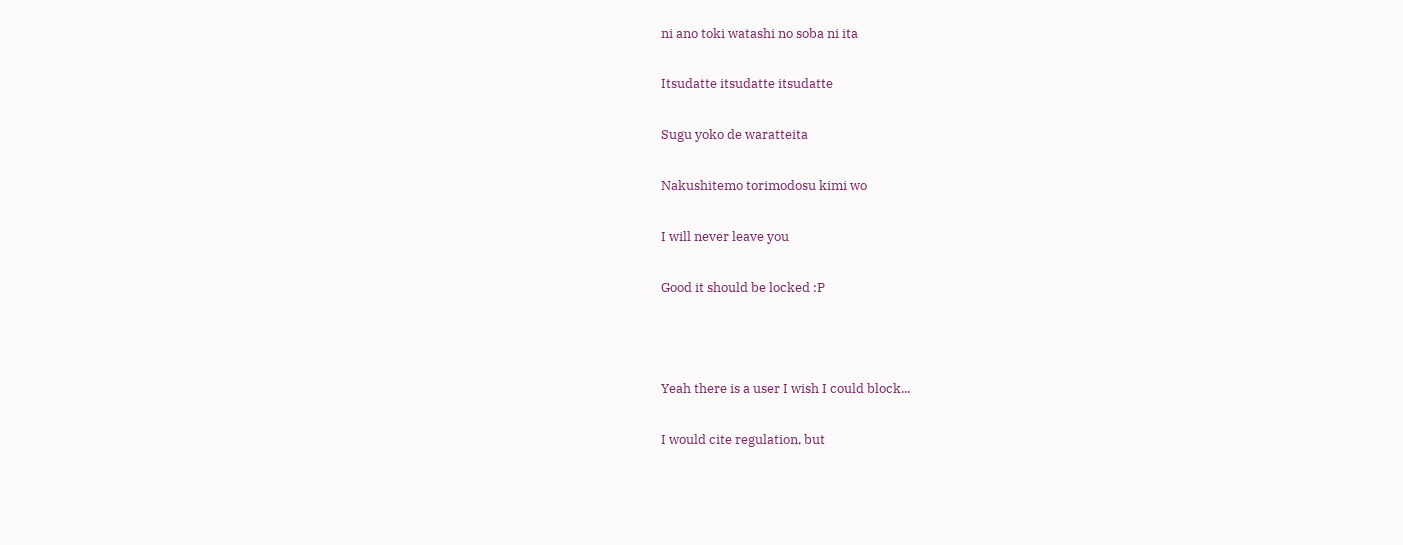ni ano toki watashi no soba ni ita

Itsudatte itsudatte itsudatte

Sugu yoko de waratteita

Nakushitemo torimodosu kimi wo

I will never leave you

Good it should be locked :P



Yeah there is a user I wish I could block...

I would cite regulation, but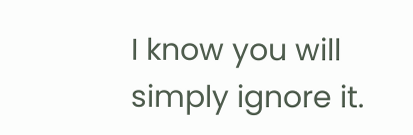I know you will simply ignore it.